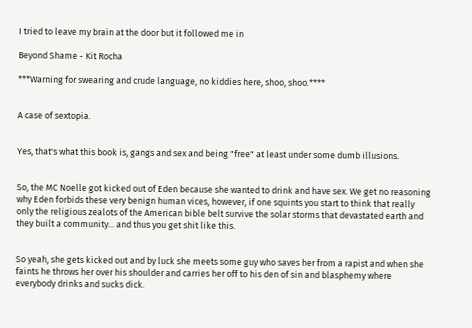I tried to leave my brain at the door but it followed me in

Beyond Shame - Kit Rocha

***Warning for swearing and crude language, no kiddies here, shoo, shoo.****


A case of sextopia.


Yes, that's what this book is, gangs and sex and being "free" at least under some dumb illusions.


So, the MC Noelle got kicked out of Eden because she wanted to drink and have sex. We get no reasoning why Eden forbids these very benign human vices, however, if one squints you start to think that really only the religious zealots of the American bible belt survive the solar storms that devastated earth and they built a community... and thus you get shit like this.


So yeah, she gets kicked out and by luck she meets some guy who saves her from a rapist and when she faints he throws her over his shoulder and carries her off to his den of sin and blasphemy where everybody drinks and sucks dick.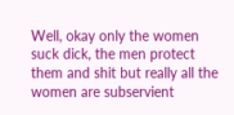Well, okay only the women suck dick, the men protect them and shit but really all the women are subservient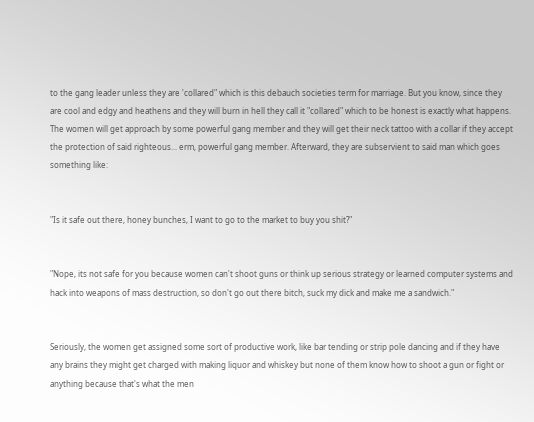to the gang leader unless they are 'collared" which is this debauch societies term for marriage. But you know, since they are cool and edgy and heathens and they will burn in hell they call it "collared" which to be honest is exactly what happens. The women will get approach by some powerful gang member and they will get their neck tattoo with a collar if they accept the protection of said righteous... erm, powerful gang member. Afterward, they are subservient to said man which goes something like:


"Is it safe out there, honey bunches, I want to go to the market to buy you shit?"


"Nope, its not safe for you because women can't shoot guns or think up serious strategy or learned computer systems and hack into weapons of mass destruction, so don't go out there bitch, suck my dick and make me a sandwich."


Seriously, the women get assigned some sort of productive work, like bar tending or strip pole dancing and if they have any brains they might get charged with making liquor and whiskey but none of them know how to shoot a gun or fight or anything because that's what the men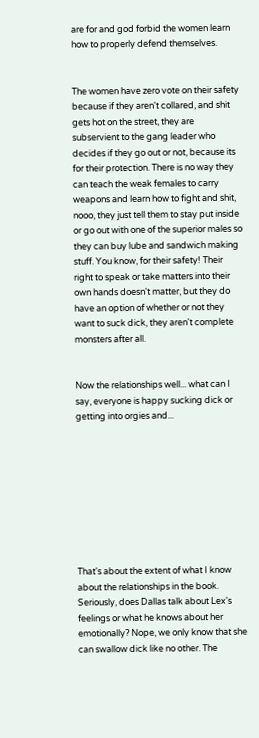are for and god forbid the women learn how to properly defend themselves.


The women have zero vote on their safety because if they aren't collared, and shit gets hot on the street, they are subservient to the gang leader who decides if they go out or not, because its for their protection. There is no way they can teach the weak females to carry weapons and learn how to fight and shit, nooo, they just tell them to stay put inside or go out with one of the superior males so they can buy lube and sandwich making stuff. You know, for their safety! Their right to speak or take matters into their own hands doesn't matter, but they do have an option of whether or not they want to suck dick, they aren't complete monsters after all.


Now the relationships well... what can I say, everyone is happy sucking dick or getting into orgies and...









That's about the extent of what I know about the relationships in the book. Seriously, does Dallas talk about Lex's feelings or what he knows about her emotionally? Nope, we only know that she can swallow dick like no other. The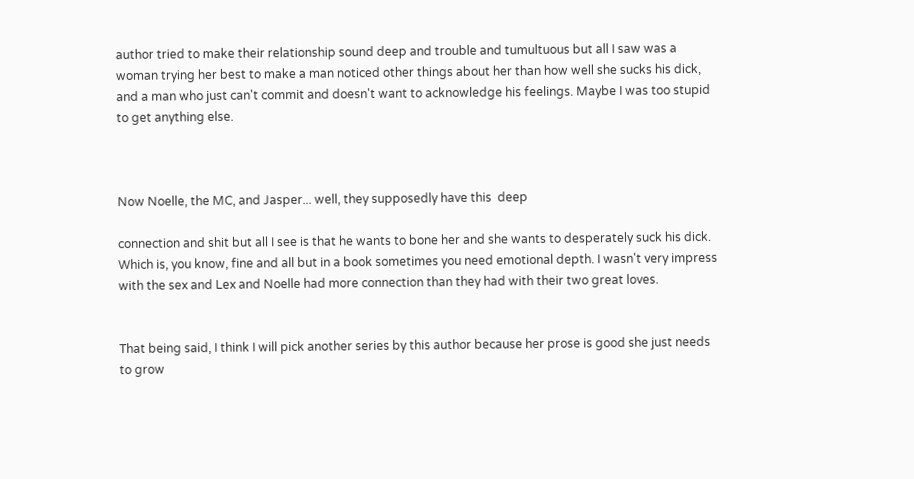author tried to make their relationship sound deep and trouble and tumultuous but all I saw was a woman trying her best to make a man noticed other things about her than how well she sucks his dick, and a man who just can't commit and doesn't want to acknowledge his feelings. Maybe I was too stupid to get anything else.



Now Noelle, the MC, and Jasper... well, they supposedly have this  deep

connection and shit but all I see is that he wants to bone her and she wants to desperately suck his dick. Which is, you know, fine and all but in a book sometimes you need emotional depth. I wasn't very impress with the sex and Lex and Noelle had more connection than they had with their two great loves.


That being said, I think I will pick another series by this author because her prose is good she just needs to grow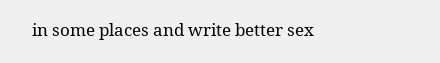in some places and write better sex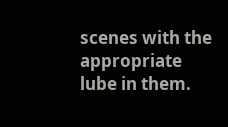scenes with the appropriate lube in them.